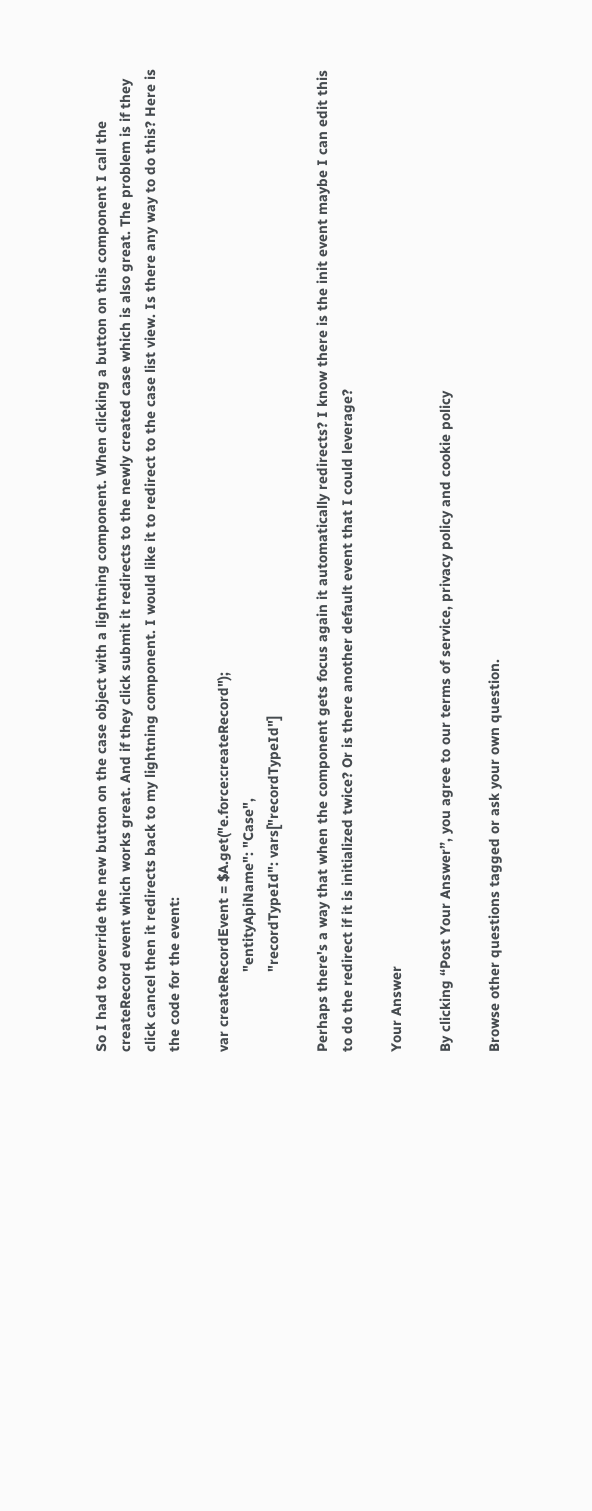So I had to override the new button on the case object with a lightning component. When clicking a button on this component I call the createRecord event which works great. And if they click submit it redirects to the newly created case which is also great. The problem is if they click cancel then it redirects back to my lightning component. I would like it to redirect to the case list view. Is there any way to do this? Here is the code for the event:

var createRecordEvent = $A.get("e.force:createRecord");
                    "entityApiName": "Case",
                    "recordTypeId": vars["recordTypeId"]

Perhaps there's a way that when the component gets focus again it automatically redirects? I know there is the init event maybe I can edit this to do the redirect if it is initialized twice? Or is there another default event that I could leverage?

Your Answer

By clicking “Post Your Answer”, you agree to our terms of service, privacy policy and cookie policy

Browse other questions tagged or ask your own question.